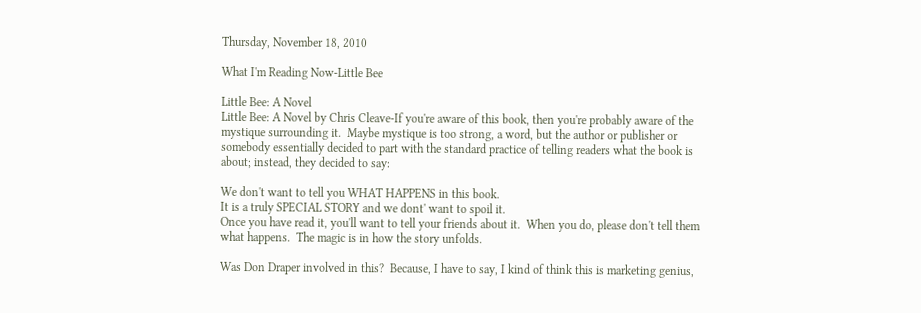Thursday, November 18, 2010

What I'm Reading Now-Little Bee

Little Bee: A Novel
Little Bee: A Novel by Chris Cleave-If you're aware of this book, then you're probably aware of the mystique surrounding it.  Maybe mystique is too strong, a word, but the author or publisher or somebody essentially decided to part with the standard practice of telling readers what the book is about; instead, they decided to say:

We don't want to tell you WHAT HAPPENS in this book.
It is a truly SPECIAL STORY and we dont' want to spoil it.
Once you have read it, you'll want to tell your friends about it.  When you do, please don't tell them what happens.  The magic is in how the story unfolds.

Was Don Draper involved in this?  Because, I have to say, I kind of think this is marketing genius,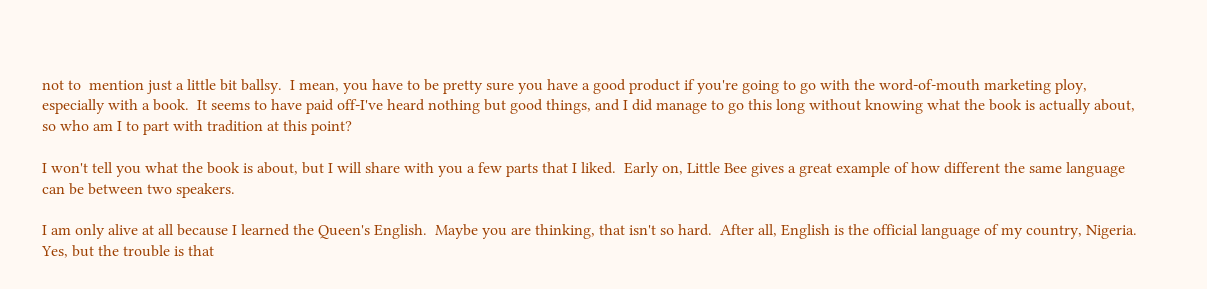not to  mention just a little bit ballsy.  I mean, you have to be pretty sure you have a good product if you're going to go with the word-of-mouth marketing ploy, especially with a book.  It seems to have paid off-I've heard nothing but good things, and I did manage to go this long without knowing what the book is actually about, so who am I to part with tradition at this point?

I won't tell you what the book is about, but I will share with you a few parts that I liked.  Early on, Little Bee gives a great example of how different the same language can be between two speakers.

I am only alive at all because I learned the Queen's English.  Maybe you are thinking, that isn't so hard.  After all, English is the official language of my country, Nigeria.  Yes, but the trouble is that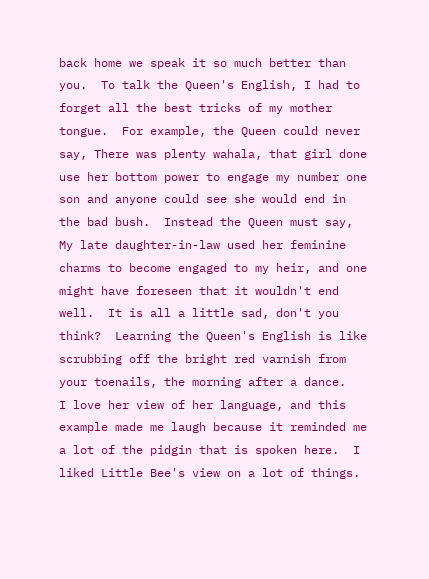back home we speak it so much better than you.  To talk the Queen's English, I had to forget all the best tricks of my mother tongue.  For example, the Queen could never say, There was plenty wahala, that girl done use her bottom power to engage my number one son and anyone could see she would end in the bad bush.  Instead the Queen must say, My late daughter-in-law used her feminine charms to become engaged to my heir, and one might have foreseen that it wouldn't end well.  It is all a little sad, don't you think?  Learning the Queen's English is like scrubbing off the bright red varnish from your toenails, the morning after a dance.
I love her view of her language, and this example made me laugh because it reminded me a lot of the pidgin that is spoken here.  I liked Little Bee's view on a lot of things.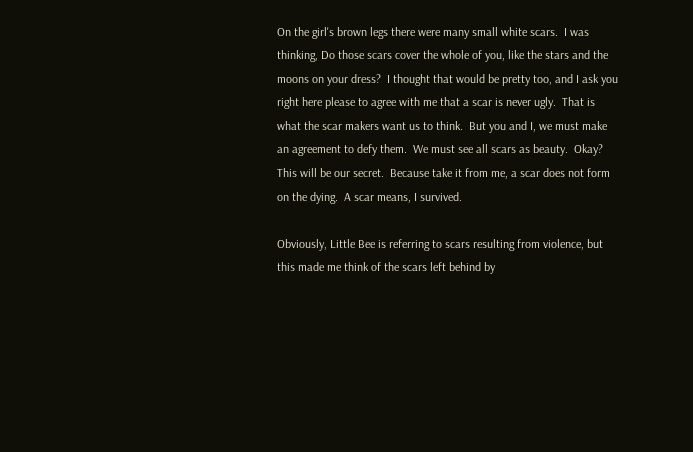On the girl's brown legs there were many small white scars.  I was thinking, Do those scars cover the whole of you, like the stars and the moons on your dress?  I thought that would be pretty too, and I ask you right here please to agree with me that a scar is never ugly.  That is what the scar makers want us to think.  But you and I, we must make an agreement to defy them.  We must see all scars as beauty.  Okay?  This will be our secret.  Because take it from me, a scar does not form on the dying.  A scar means, I survived.

Obviously, Little Bee is referring to scars resulting from violence, but this made me think of the scars left behind by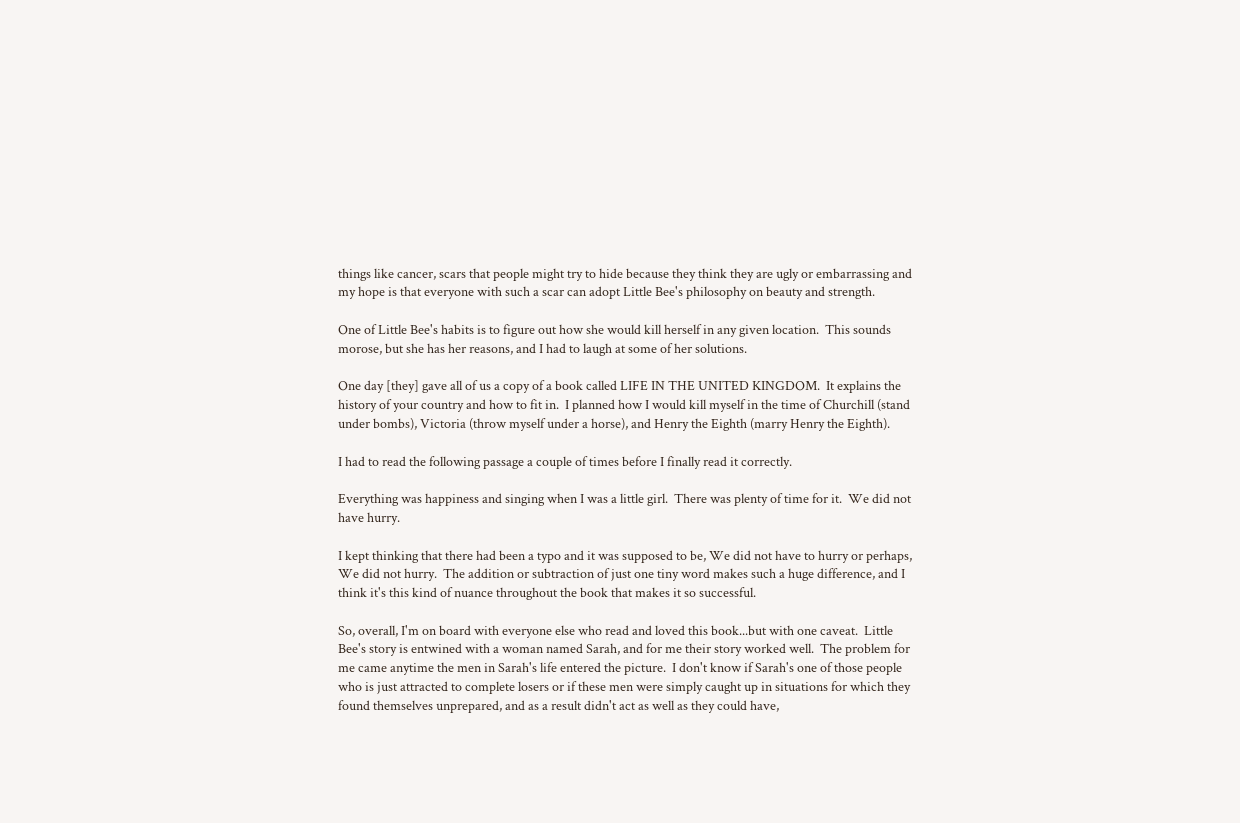things like cancer, scars that people might try to hide because they think they are ugly or embarrassing and my hope is that everyone with such a scar can adopt Little Bee's philosophy on beauty and strength.

One of Little Bee's habits is to figure out how she would kill herself in any given location.  This sounds morose, but she has her reasons, and I had to laugh at some of her solutions.

One day [they] gave all of us a copy of a book called LIFE IN THE UNITED KINGDOM.  It explains the history of your country and how to fit in.  I planned how I would kill myself in the time of Churchill (stand under bombs), Victoria (throw myself under a horse), and Henry the Eighth (marry Henry the Eighth).

I had to read the following passage a couple of times before I finally read it correctly.

Everything was happiness and singing when I was a little girl.  There was plenty of time for it.  We did not have hurry.

I kept thinking that there had been a typo and it was supposed to be, We did not have to hurry or perhaps, We did not hurry.  The addition or subtraction of just one tiny word makes such a huge difference, and I think it's this kind of nuance throughout the book that makes it so successful.

So, overall, I'm on board with everyone else who read and loved this book...but with one caveat.  Little Bee's story is entwined with a woman named Sarah, and for me their story worked well.  The problem for me came anytime the men in Sarah's life entered the picture.  I don't know if Sarah's one of those people who is just attracted to complete losers or if these men were simply caught up in situations for which they found themselves unprepared, and as a result didn't act as well as they could have,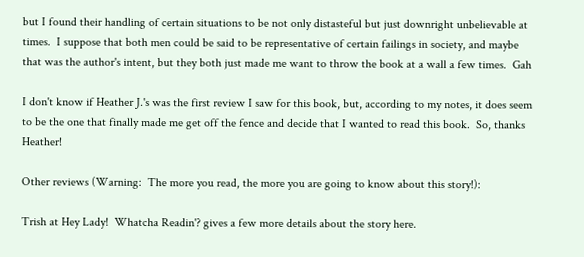but I found their handling of certain situations to be not only distasteful but just downright unbelievable at times.  I suppose that both men could be said to be representative of certain failings in society, and maybe that was the author's intent, but they both just made me want to throw the book at a wall a few times.  Gah

I don't know if Heather J.'s was the first review I saw for this book, but, according to my notes, it does seem to be the one that finally made me get off the fence and decide that I wanted to read this book.  So, thanks Heather!

Other reviews (Warning:  The more you read, the more you are going to know about this story!):

Trish at Hey Lady!  Whatcha Readin'? gives a few more details about the story here.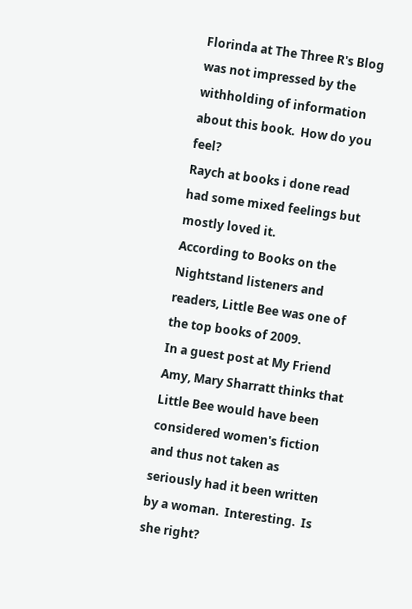Florinda at The Three R's Blog was not impressed by the withholding of information about this book.  How do you feel?
Raych at books i done read had some mixed feelings but mostly loved it.
According to Books on the Nightstand listeners and readers, Little Bee was one of the top books of 2009.
In a guest post at My Friend Amy, Mary Sharratt thinks that Little Bee would have been considered women's fiction and thus not taken as seriously had it been written by a woman.  Interesting.  Is she right?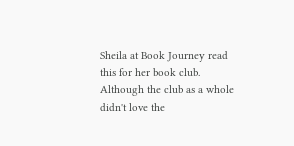Sheila at Book Journey read this for her book club.  Although the club as a whole didn't love the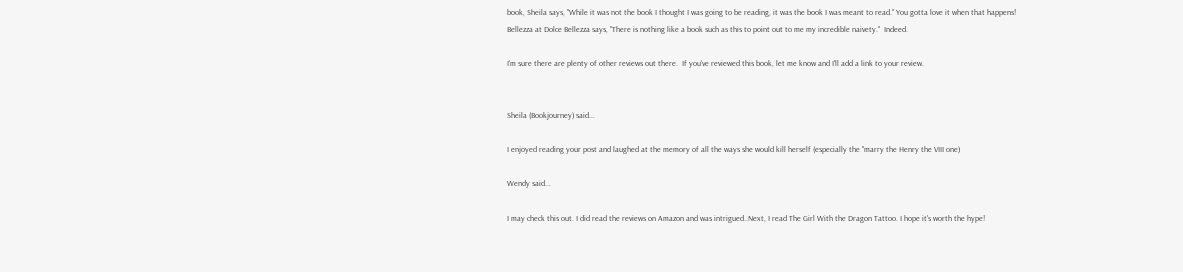book, Sheila says, "While it was not the book I thought I was going to be reading, it was the book I was meant to read." You gotta love it when that happens!
Bellezza at Dolce Bellezza says, "There is nothing like a book such as this to point out to me my incredible naivety."  Indeed.

I'm sure there are plenty of other reviews out there.  If you've reviewed this book, let me know and I'll add a link to your review.


Sheila (Bookjourney) said...

I enjoyed reading your post and laughed at the memory of all the ways she would kill herself (especially the "marry the Henry the VIII one)

Wendy said...

I may check this out. I did read the reviews on Amazon and was intrigued..Next, I read The Girl With the Dragon Tattoo. I hope it's worth the hype!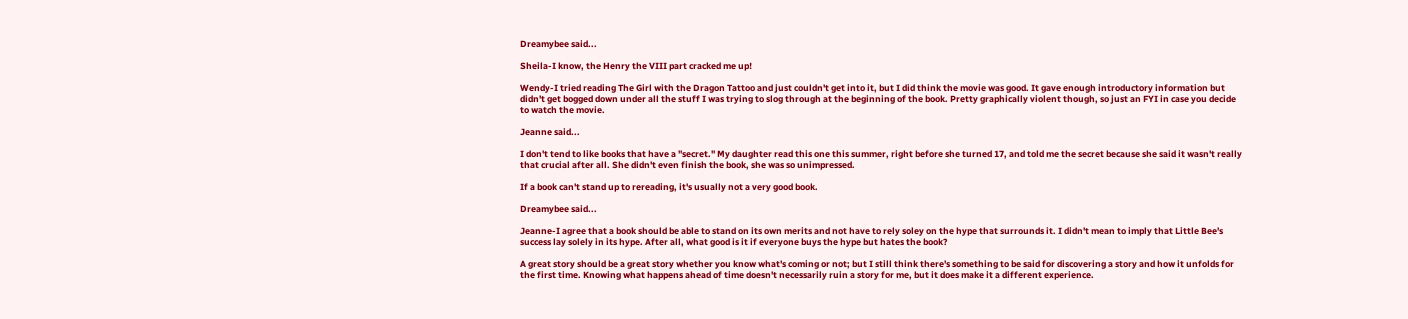Dreamybee said...

Sheila-I know, the Henry the VIII part cracked me up!

Wendy-I tried reading The Girl with the Dragon Tattoo and just couldn't get into it, but I did think the movie was good. It gave enough introductory information but didn't get bogged down under all the stuff I was trying to slog through at the beginning of the book. Pretty graphically violent though, so just an FYI in case you decide to watch the movie.

Jeanne said...

I don't tend to like books that have a "secret." My daughter read this one this summer, right before she turned 17, and told me the secret because she said it wasn't really that crucial after all. She didn't even finish the book, she was so unimpressed.

If a book can't stand up to rereading, it's usually not a very good book.

Dreamybee said...

Jeanne-I agree that a book should be able to stand on its own merits and not have to rely soley on the hype that surrounds it. I didn't mean to imply that Little Bee's success lay solely in its hype. After all, what good is it if everyone buys the hype but hates the book?

A great story should be a great story whether you know what's coming or not; but I still think there's something to be said for discovering a story and how it unfolds for the first time. Knowing what happens ahead of time doesn't necessarily ruin a story for me, but it does make it a different experience.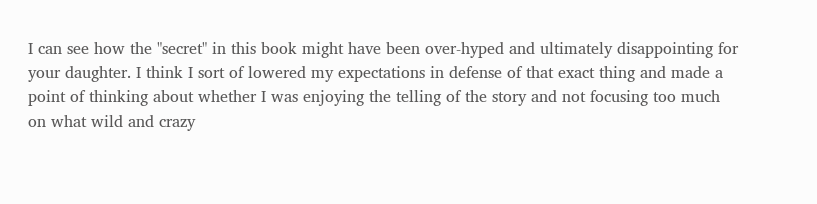I can see how the "secret" in this book might have been over-hyped and ultimately disappointing for your daughter. I think I sort of lowered my expectations in defense of that exact thing and made a point of thinking about whether I was enjoying the telling of the story and not focusing too much on what wild and crazy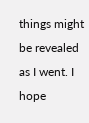things might be revealed as I went. I hope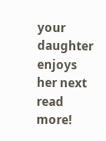your daughter enjoys her next read more!